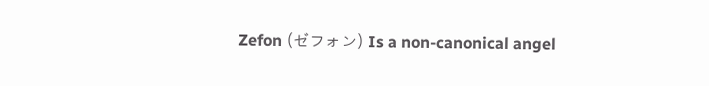Zefon (ゼフォン) Is a non-canonical angel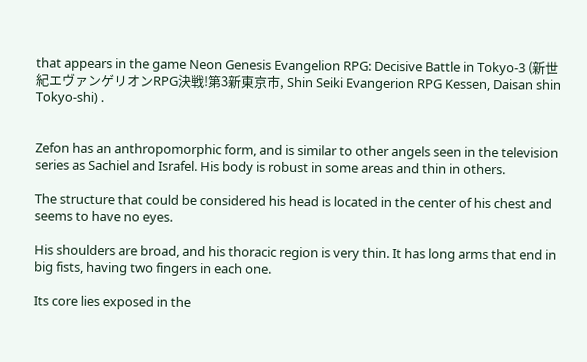that appears in the game Neon Genesis Evangelion RPG: Decisive Battle in Tokyo-3 (新世紀エヴァンゲリオンRPG決戦!第3新東京市, Shin Seiki Evangerion RPG Kessen, Daisan shin Tokyo-shi) .


Zefon has an anthropomorphic form, and is similar to other angels seen in the television series as Sachiel and Israfel. His body is robust in some areas and thin in others.

The structure that could be considered his head is located in the center of his chest and seems to have no eyes.

His shoulders are broad, and his thoracic region is very thin. It has long arms that end in big fists, having two fingers in each one.

Its core lies exposed in the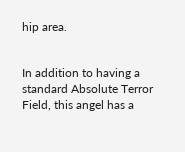hip area.


In addition to having a standard Absolute Terror Field, this angel has a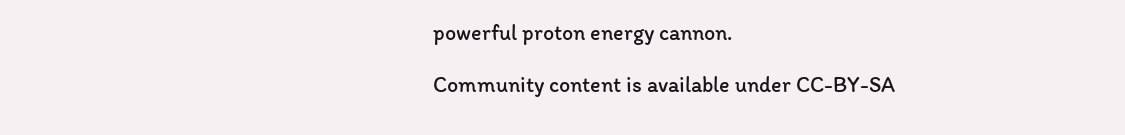powerful proton energy cannon.

Community content is available under CC-BY-SA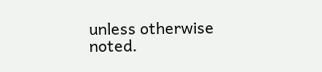unless otherwise noted.